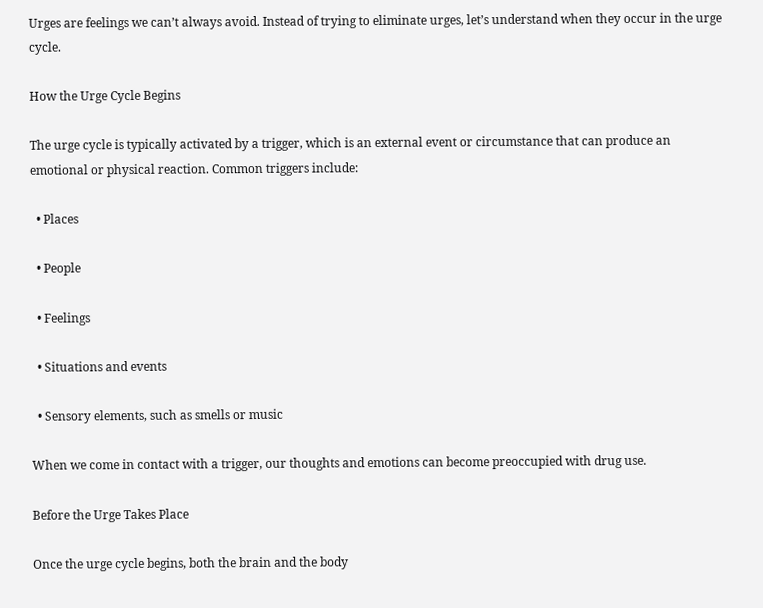Urges are feelings we can’t always avoid. Instead of trying to eliminate urges, let’s understand when they occur in the urge cycle.

How the Urge Cycle Begins

The urge cycle is typically activated by a trigger, which is an external event or circumstance that can produce an emotional or physical reaction. Common triggers include:

  • Places

  • People

  • Feelings

  • Situations and events

  • Sensory elements, such as smells or music

When we come in contact with a trigger, our thoughts and emotions can become preoccupied with drug use.

Before the Urge Takes Place

Once the urge cycle begins, both the brain and the body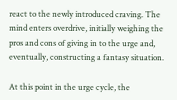react to the newly introduced craving. The mind enters overdrive, initially weighing the pros and cons of giving in to the urge and, eventually, constructing a fantasy situation.

At this point in the urge cycle, the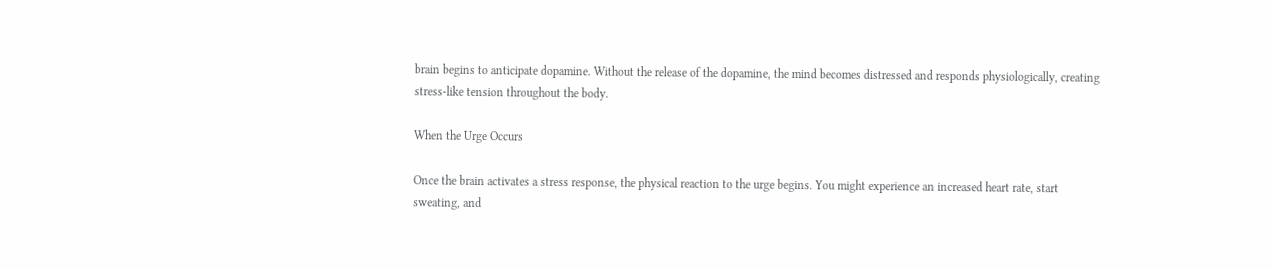brain begins to anticipate dopamine. Without the release of the dopamine, the mind becomes distressed and responds physiologically, creating stress-like tension throughout the body.

When the Urge Occurs

Once the brain activates a stress response, the physical reaction to the urge begins. You might experience an increased heart rate, start sweating, and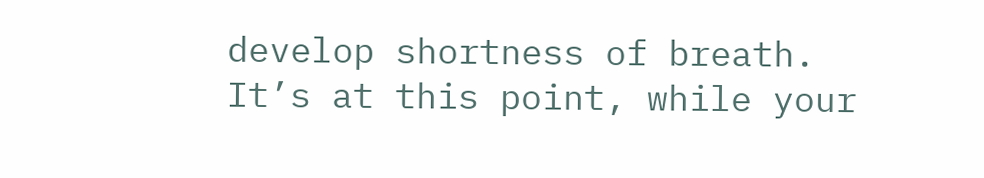develop shortness of breath. It’s at this point, while your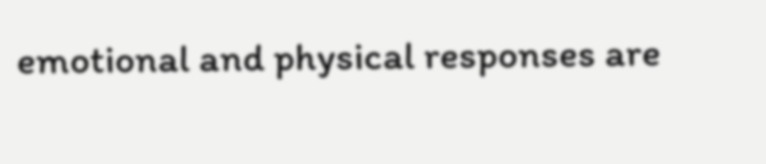emotional and physical responses are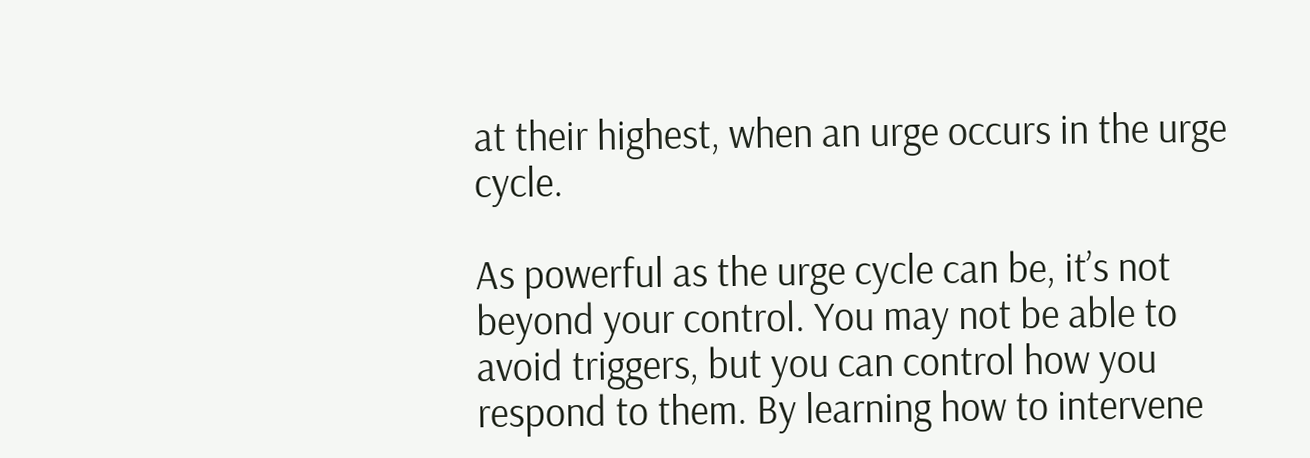at their highest, when an urge occurs in the urge cycle.

As powerful as the urge cycle can be, it’s not beyond your control. You may not be able to avoid triggers, but you can control how you respond to them. By learning how to intervene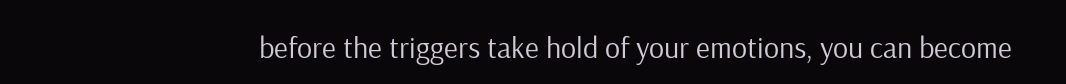before the triggers take hold of your emotions, you can become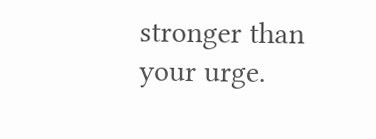stronger than your urge.